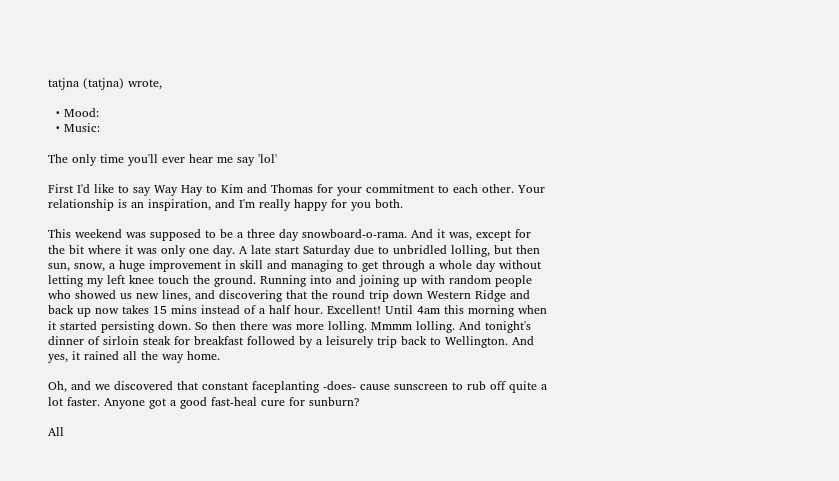tatjna (tatjna) wrote,

  • Mood:
  • Music:

The only time you'll ever hear me say 'lol'

First I'd like to say Way Hay to Kim and Thomas for your commitment to each other. Your relationship is an inspiration, and I'm really happy for you both.

This weekend was supposed to be a three day snowboard-o-rama. And it was, except for the bit where it was only one day. A late start Saturday due to unbridled lolling, but then sun, snow, a huge improvement in skill and managing to get through a whole day without letting my left knee touch the ground. Running into and joining up with random people who showed us new lines, and discovering that the round trip down Western Ridge and back up now takes 15 mins instead of a half hour. Excellent! Until 4am this morning when it started persisting down. So then there was more lolling. Mmmm lolling. And tonight's dinner of sirloin steak for breakfast followed by a leisurely trip back to Wellington. And yes, it rained all the way home.

Oh, and we discovered that constant faceplanting -does- cause sunscreen to rub off quite a lot faster. Anyone got a good fast-heal cure for sunburn?

All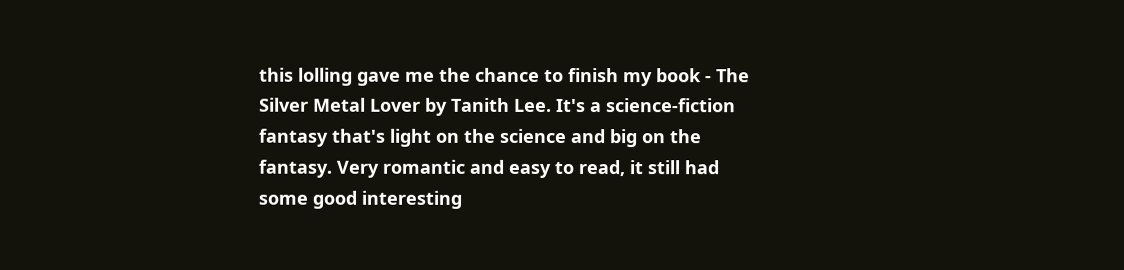this lolling gave me the chance to finish my book - The Silver Metal Lover by Tanith Lee. It's a science-fiction fantasy that's light on the science and big on the fantasy. Very romantic and easy to read, it still had some good interesting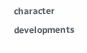character developments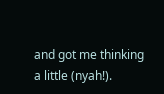and got me thinking a little (nyah!).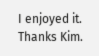I enjoyed it. Thanks Kim.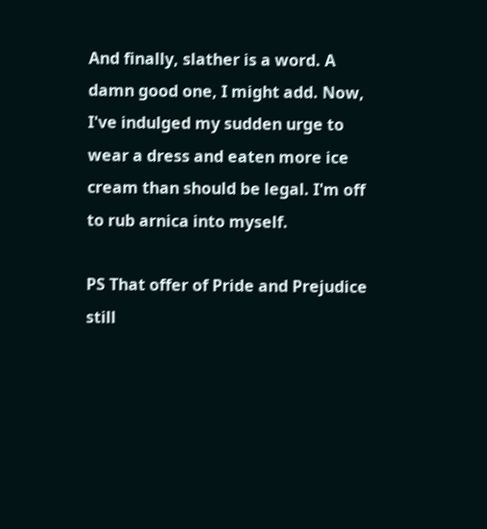And finally, slather is a word. A damn good one, I might add. Now, I've indulged my sudden urge to wear a dress and eaten more ice cream than should be legal. I'm off to rub arnica into myself.

PS That offer of Pride and Prejudice still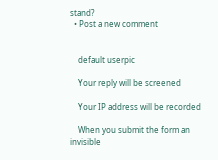stand?
  • Post a new comment


    default userpic

    Your reply will be screened

    Your IP address will be recorded

    When you submit the form an invisible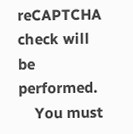reCAPTCHA check will be performed.
    You must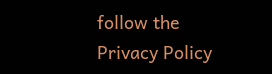follow the Privacy Policy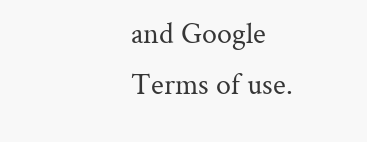and Google Terms of use.